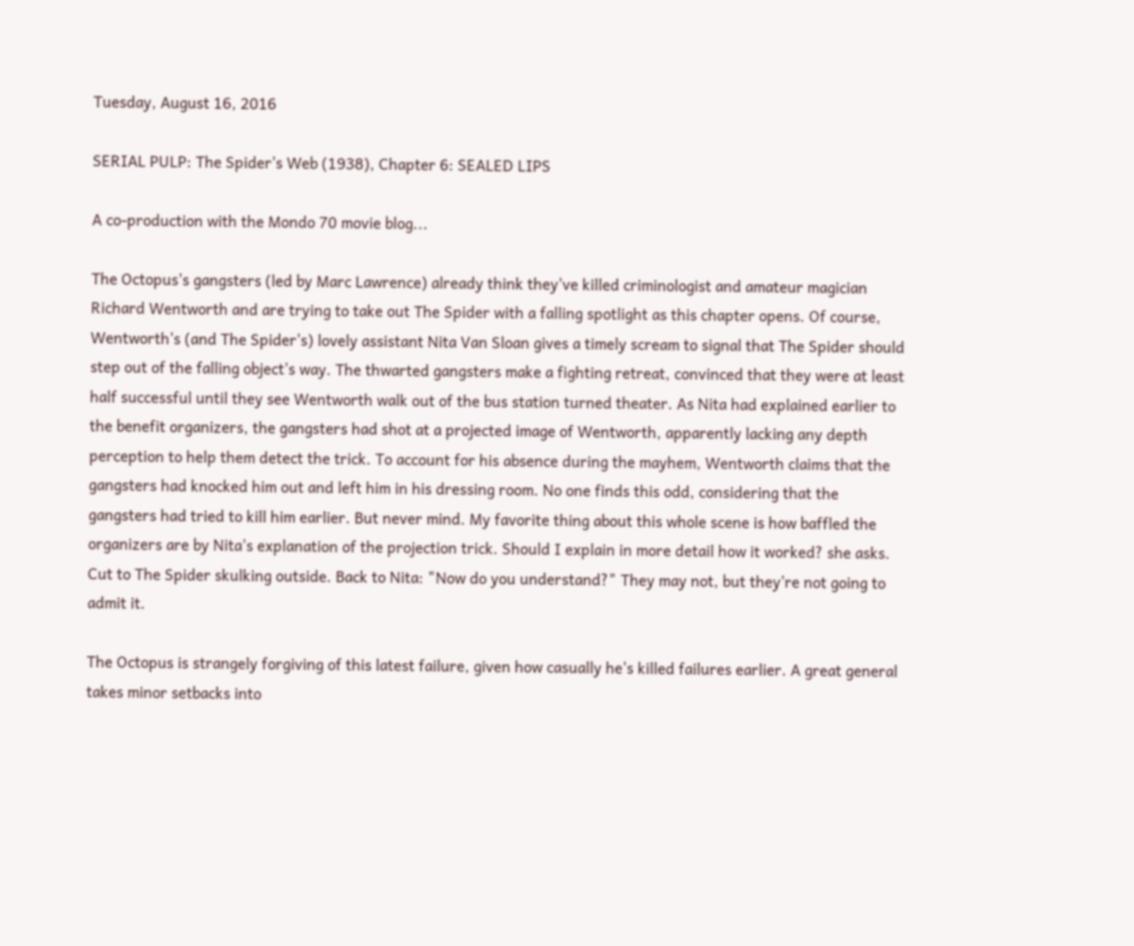Tuesday, August 16, 2016

SERIAL PULP: The Spider's Web (1938), Chapter 6: SEALED LIPS

A co-production with the Mondo 70 movie blog...

The Octopus's gangsters (led by Marc Lawrence) already think they've killed criminologist and amateur magician Richard Wentworth and are trying to take out The Spider with a falling spotlight as this chapter opens. Of course, Wentworth's (and The Spider's) lovely assistant Nita Van Sloan gives a timely scream to signal that The Spider should step out of the falling object's way. The thwarted gangsters make a fighting retreat, convinced that they were at least half successful until they see Wentworth walk out of the bus station turned theater. As Nita had explained earlier to the benefit organizers, the gangsters had shot at a projected image of Wentworth, apparently lacking any depth perception to help them detect the trick. To account for his absence during the mayhem, Wentworth claims that the gangsters had knocked him out and left him in his dressing room. No one finds this odd, considering that the gangsters had tried to kill him earlier. But never mind. My favorite thing about this whole scene is how baffled the organizers are by Nita's explanation of the projection trick. Should I explain in more detail how it worked? she asks. Cut to The Spider skulking outside. Back to Nita: "Now do you understand?" They may not, but they're not going to admit it.

The Octopus is strangely forgiving of this latest failure, given how casually he's killed failures earlier. A great general takes minor setbacks into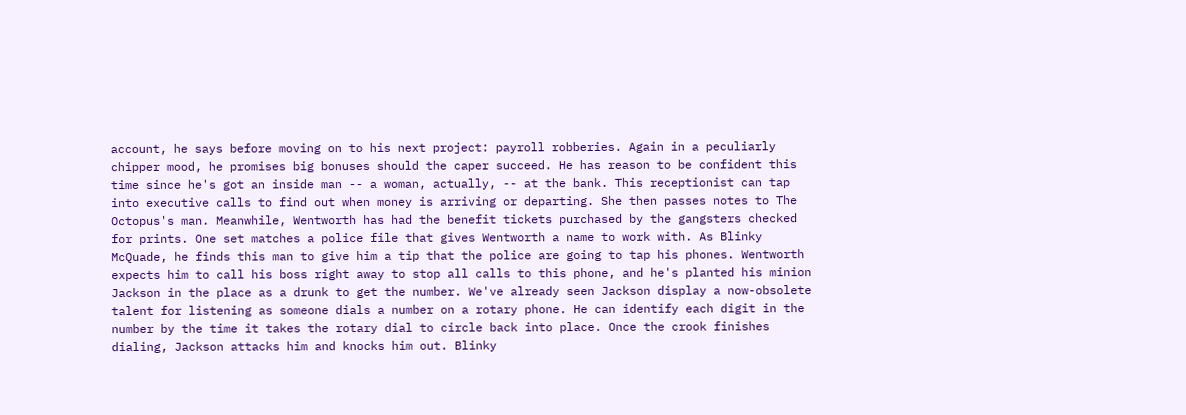account, he says before moving on to his next project: payroll robberies. Again in a peculiarly chipper mood, he promises big bonuses should the caper succeed. He has reason to be confident this time since he's got an inside man -- a woman, actually, -- at the bank. This receptionist can tap into executive calls to find out when money is arriving or departing. She then passes notes to The Octopus's man. Meanwhile, Wentworth has had the benefit tickets purchased by the gangsters checked for prints. One set matches a police file that gives Wentworth a name to work with. As Blinky McQuade, he finds this man to give him a tip that the police are going to tap his phones. Wentworth expects him to call his boss right away to stop all calls to this phone, and he's planted his minion Jackson in the place as a drunk to get the number. We've already seen Jackson display a now-obsolete talent for listening as someone dials a number on a rotary phone. He can identify each digit in the number by the time it takes the rotary dial to circle back into place. Once the crook finishes dialing, Jackson attacks him and knocks him out. Blinky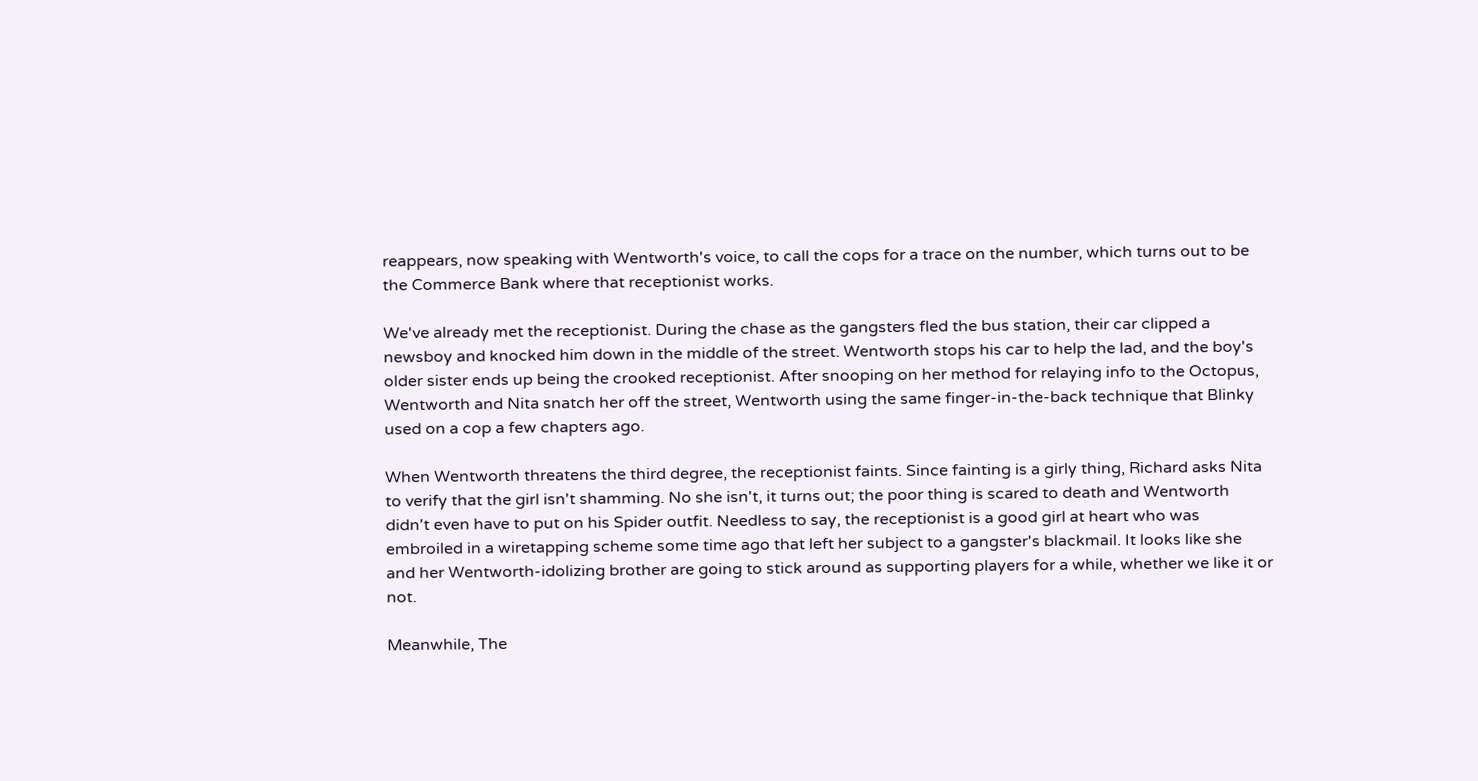reappears, now speaking with Wentworth's voice, to call the cops for a trace on the number, which turns out to be the Commerce Bank where that receptionist works.

We've already met the receptionist. During the chase as the gangsters fled the bus station, their car clipped a newsboy and knocked him down in the middle of the street. Wentworth stops his car to help the lad, and the boy's older sister ends up being the crooked receptionist. After snooping on her method for relaying info to the Octopus, Wentworth and Nita snatch her off the street, Wentworth using the same finger-in-the-back technique that Blinky used on a cop a few chapters ago.

When Wentworth threatens the third degree, the receptionist faints. Since fainting is a girly thing, Richard asks Nita to verify that the girl isn't shamming. No she isn't, it turns out; the poor thing is scared to death and Wentworth didn't even have to put on his Spider outfit. Needless to say, the receptionist is a good girl at heart who was embroiled in a wiretapping scheme some time ago that left her subject to a gangster's blackmail. It looks like she and her Wentworth-idolizing brother are going to stick around as supporting players for a while, whether we like it or not.

Meanwhile, The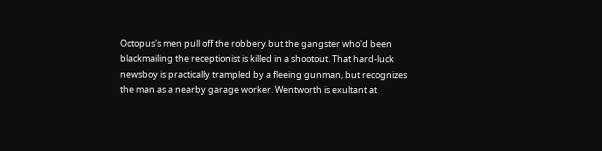Octopus's men pull off the robbery but the gangster who'd been blackmailing the receptionist is killed in a shootout. That hard-luck newsboy is practically trampled by a fleeing gunman, but recognizes the man as a nearby garage worker. Wentworth is exultant at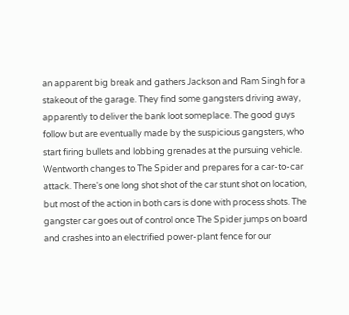an apparent big break and gathers Jackson and Ram Singh for a stakeout of the garage. They find some gangsters driving away, apparently to deliver the bank loot someplace. The good guys follow but are eventually made by the suspicious gangsters, who start firing bullets and lobbing grenades at the pursuing vehicle. Wentworth changes to The Spider and prepares for a car-to-car attack. There's one long shot shot of the car stunt shot on location, but most of the action in both cars is done with process shots. The gangster car goes out of control once The Spider jumps on board and crashes into an electrified power-plant fence for our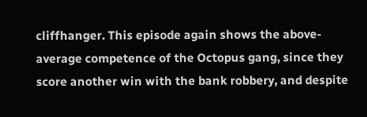cliffhanger. This episode again shows the above-average competence of the Octopus gang, since they score another win with the bank robbery, and despite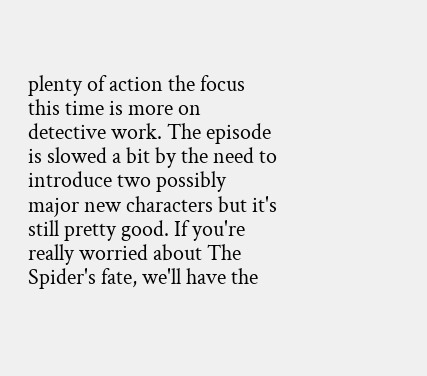plenty of action the focus this time is more on detective work. The episode is slowed a bit by the need to introduce two possibly major new characters but it's still pretty good. If you're really worried about The Spider's fate, we'll have the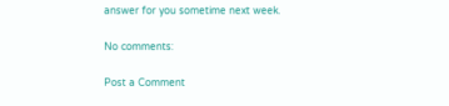answer for you sometime next week.

No comments:

Post a Comment